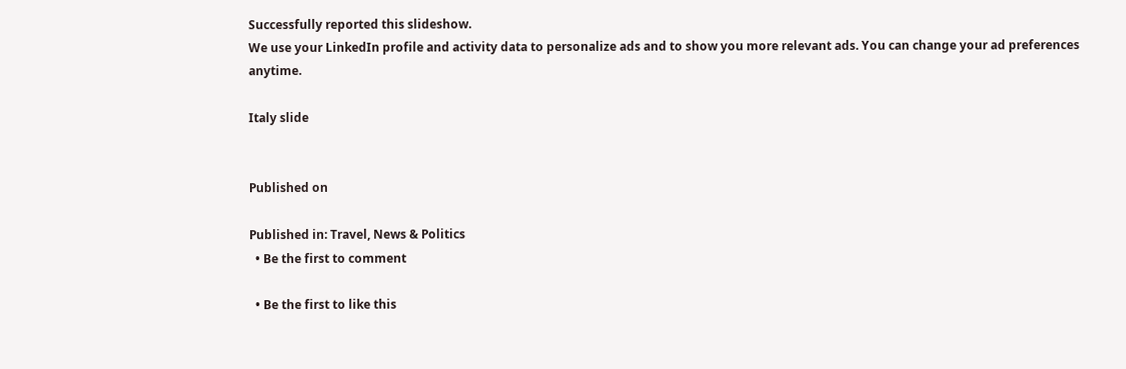Successfully reported this slideshow.
We use your LinkedIn profile and activity data to personalize ads and to show you more relevant ads. You can change your ad preferences anytime.

Italy slide


Published on

Published in: Travel, News & Politics
  • Be the first to comment

  • Be the first to like this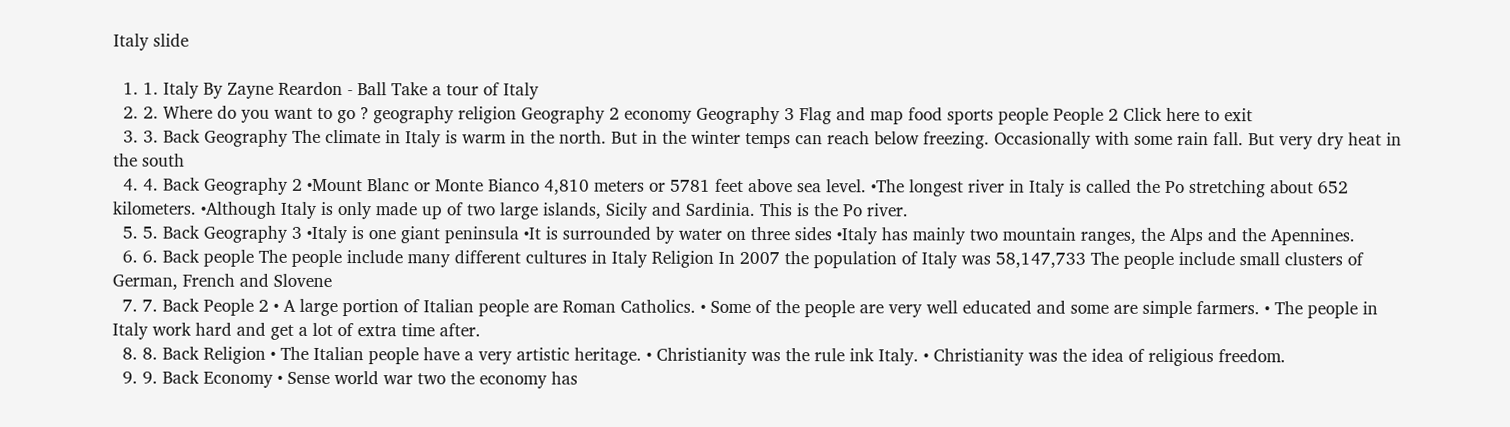Italy slide

  1. 1. Italy By Zayne Reardon - Ball Take a tour of Italy
  2. 2. Where do you want to go ? geography religion Geography 2 economy Geography 3 Flag and map food sports people People 2 Click here to exit
  3. 3. Back Geography The climate in Italy is warm in the north. But in the winter temps can reach below freezing. Occasionally with some rain fall. But very dry heat in the south
  4. 4. Back Geography 2 •Mount Blanc or Monte Bianco 4,810 meters or 5781 feet above sea level. •The longest river in Italy is called the Po stretching about 652 kilometers. •Although Italy is only made up of two large islands, Sicily and Sardinia. This is the Po river.
  5. 5. Back Geography 3 •Italy is one giant peninsula •It is surrounded by water on three sides •Italy has mainly two mountain ranges, the Alps and the Apennines.
  6. 6. Back people The people include many different cultures in Italy Religion In 2007 the population of Italy was 58,147,733 The people include small clusters of German, French and Slovene
  7. 7. Back People 2 • A large portion of Italian people are Roman Catholics. • Some of the people are very well educated and some are simple farmers. • The people in Italy work hard and get a lot of extra time after.
  8. 8. Back Religion • The Italian people have a very artistic heritage. • Christianity was the rule ink Italy. • Christianity was the idea of religious freedom.
  9. 9. Back Economy • Sense world war two the economy has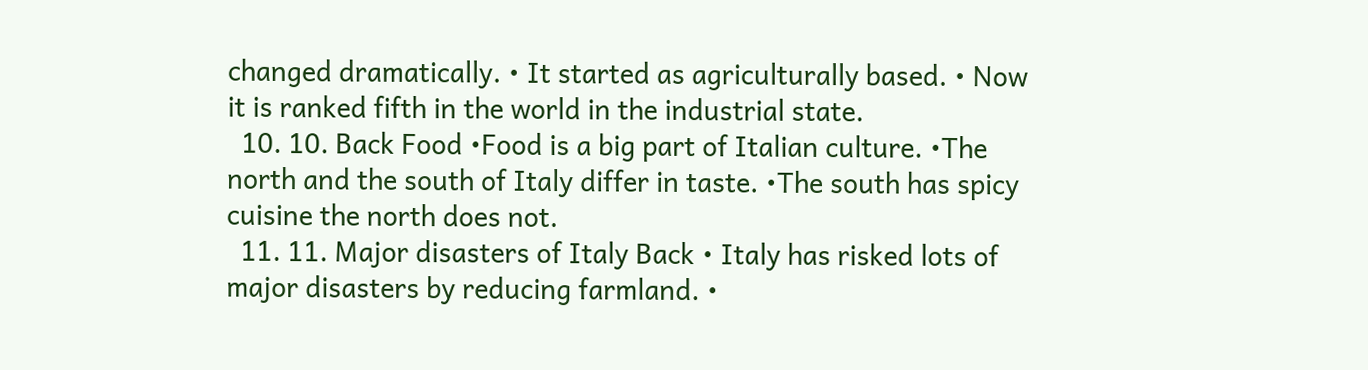changed dramatically. • It started as agriculturally based. • Now it is ranked fifth in the world in the industrial state.
  10. 10. Back Food •Food is a big part of Italian culture. •The north and the south of Italy differ in taste. •The south has spicy cuisine the north does not.
  11. 11. Major disasters of Italy Back • Italy has risked lots of major disasters by reducing farmland. •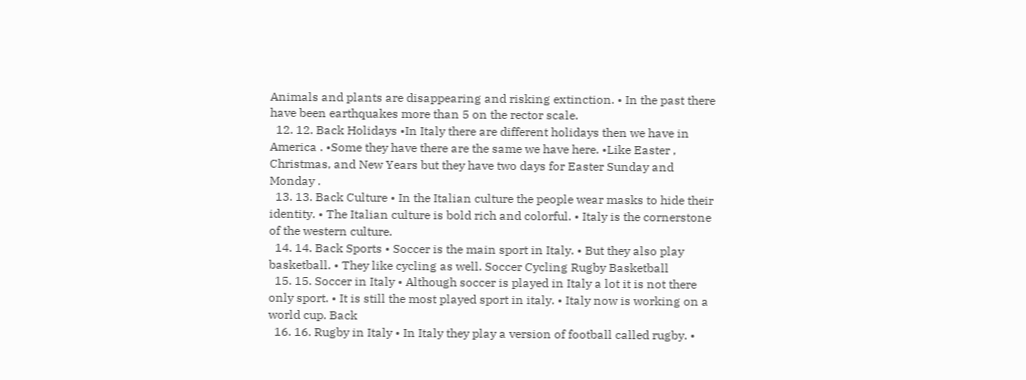Animals and plants are disappearing and risking extinction. • In the past there have been earthquakes more than 5 on the rector scale.
  12. 12. Back Holidays •In Italy there are different holidays then we have in America . •Some they have there are the same we have here. •Like Easter , Christmas, and New Years but they have two days for Easter Sunday and Monday .
  13. 13. Back Culture • In the Italian culture the people wear masks to hide their identity. • The Italian culture is bold rich and colorful. • Italy is the cornerstone of the western culture.
  14. 14. Back Sports • Soccer is the main sport in Italy. • But they also play basketball. • They like cycling as well. Soccer Cycling Rugby Basketball
  15. 15. Soccer in Italy • Although soccer is played in Italy a lot it is not there only sport. • It is still the most played sport in italy. • Italy now is working on a world cup. Back
  16. 16. Rugby in Italy • In Italy they play a version of football called rugby. •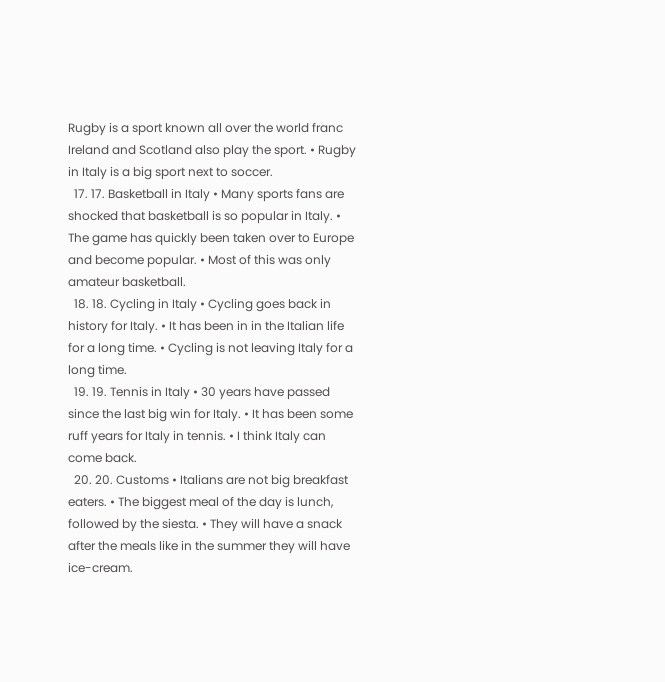Rugby is a sport known all over the world franc Ireland and Scotland also play the sport. • Rugby in Italy is a big sport next to soccer.
  17. 17. Basketball in Italy • Many sports fans are shocked that basketball is so popular in Italy. • The game has quickly been taken over to Europe and become popular. • Most of this was only amateur basketball.
  18. 18. Cycling in Italy • Cycling goes back in history for Italy. • It has been in in the Italian life for a long time. • Cycling is not leaving Italy for a long time.
  19. 19. Tennis in Italy • 30 years have passed since the last big win for Italy. • It has been some ruff years for Italy in tennis. • I think Italy can come back.
  20. 20. Customs • Italians are not big breakfast eaters. • The biggest meal of the day is lunch, followed by the siesta. • They will have a snack after the meals like in the summer they will have ice-cream.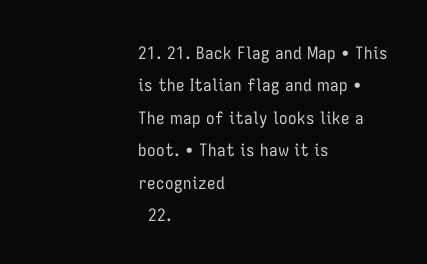21. 21. Back Flag and Map • This is the Italian flag and map • The map of italy looks like a boot. • That is haw it is recognized
  22.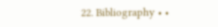22. Bibliography • •